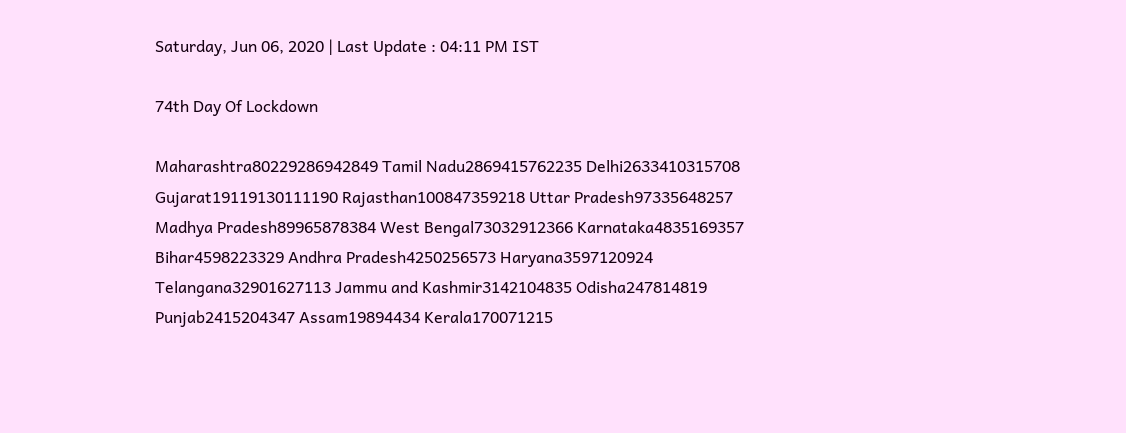Saturday, Jun 06, 2020 | Last Update : 04:11 PM IST

74th Day Of Lockdown

Maharashtra80229286942849 Tamil Nadu2869415762235 Delhi2633410315708 Gujarat19119130111190 Rajasthan100847359218 Uttar Pradesh97335648257 Madhya Pradesh89965878384 West Bengal73032912366 Karnataka4835169357 Bihar4598223329 Andhra Pradesh4250256573 Haryana3597120924 Telangana32901627113 Jammu and Kashmir3142104835 Odisha247814819 Punjab2415204347 Assam19894434 Kerala170071215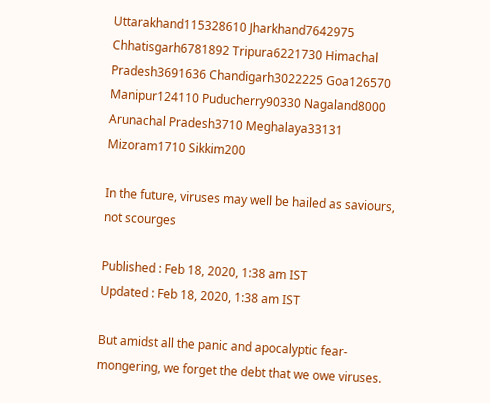Uttarakhand115328610 Jharkhand7642975 Chhatisgarh6781892 Tripura6221730 Himachal Pradesh3691636 Chandigarh3022225 Goa126570 Manipur124110 Puducherry90330 Nagaland8000 Arunachal Pradesh3710 Meghalaya33131 Mizoram1710 Sikkim200

In the future, viruses may well be hailed as saviours, not scourges

Published : Feb 18, 2020, 1:38 am IST
Updated : Feb 18, 2020, 1:38 am IST

But amidst all the panic and apocalyptic fear-mongering, we forget the debt that we owe viruses.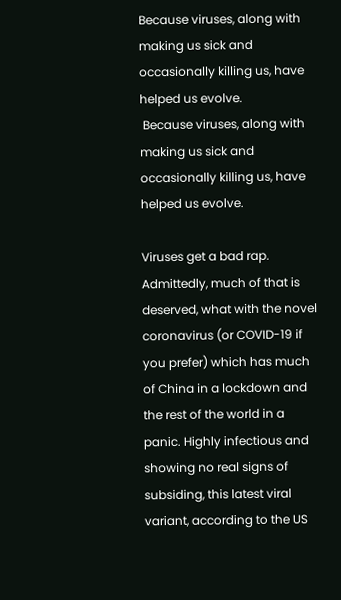Because viruses, along with making us sick and occasionally killing us, have helped us evolve.
 Because viruses, along with making us sick and occasionally killing us, have helped us evolve.

Viruses get a bad rap. Admittedly, much of that is deserved, what with the novel coronavirus (or COVID-19 if you prefer) which has much of China in a lockdown and the rest of the world in a panic. Highly infectious and showing no real signs of subsiding, this latest viral variant, according to the US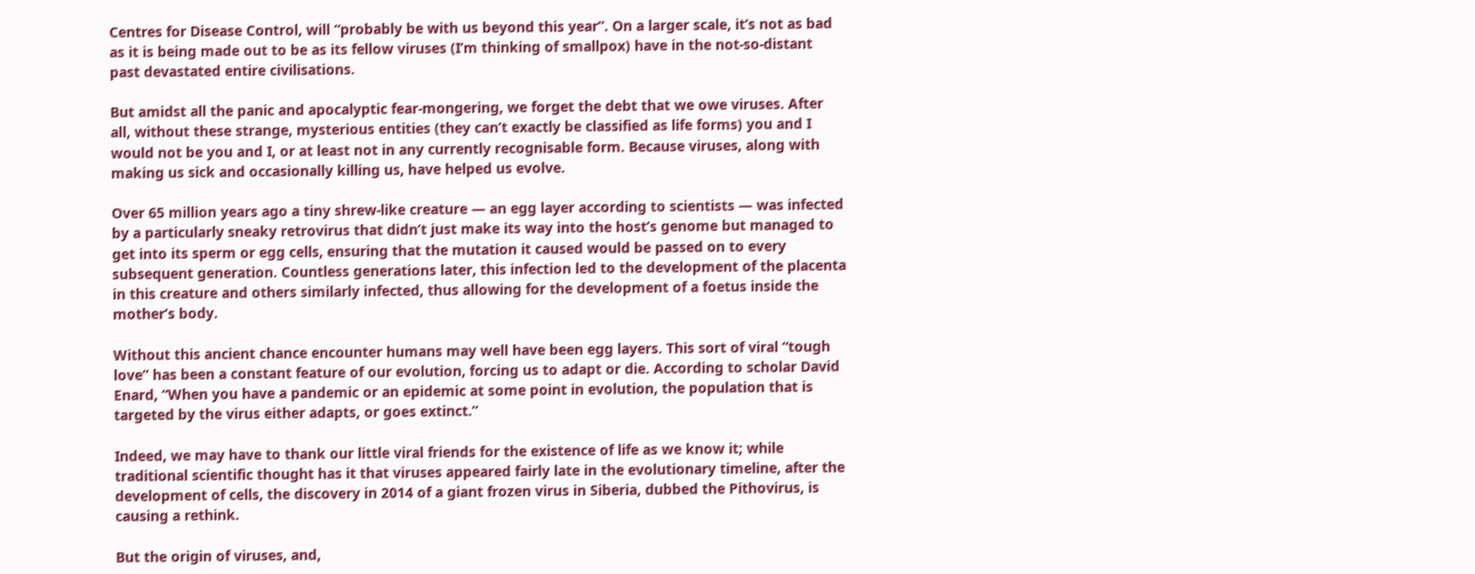Centres for Disease Control, will “probably be with us beyond this year”. On a larger scale, it’s not as bad as it is being made out to be as its fellow viruses (I’m thinking of smallpox) have in the not-so-distant past devastated entire civilisations.

But amidst all the panic and apocalyptic fear-mongering, we forget the debt that we owe viruses. After all, without these strange, mysterious entities (they can’t exactly be classified as life forms) you and I would not be you and I, or at least not in any currently recognisable form. Because viruses, along with making us sick and occasionally killing us, have helped us evolve.

Over 65 million years ago a tiny shrew-like creature — an egg layer according to scientists — was infected by a particularly sneaky retrovirus that didn’t just make its way into the host’s genome but managed to get into its sperm or egg cells, ensuring that the mutation it caused would be passed on to every subsequent generation. Countless generations later, this infection led to the development of the placenta in this creature and others similarly infected, thus allowing for the development of a foetus inside the mother’s body.

Without this ancient chance encounter humans may well have been egg layers. This sort of viral “tough love” has been a constant feature of our evolution, forcing us to adapt or die. According to scholar David Enard, “When you have a pandemic or an epidemic at some point in evolution, the population that is targeted by the virus either adapts, or goes extinct.”

Indeed, we may have to thank our little viral friends for the existence of life as we know it; while traditional scientific thought has it that viruses appeared fairly late in the evolutionary timeline, after the development of cells, the discovery in 2014 of a giant frozen virus in Siberia, dubbed the Pithovirus, is causing a rethink.

But the origin of viruses, and,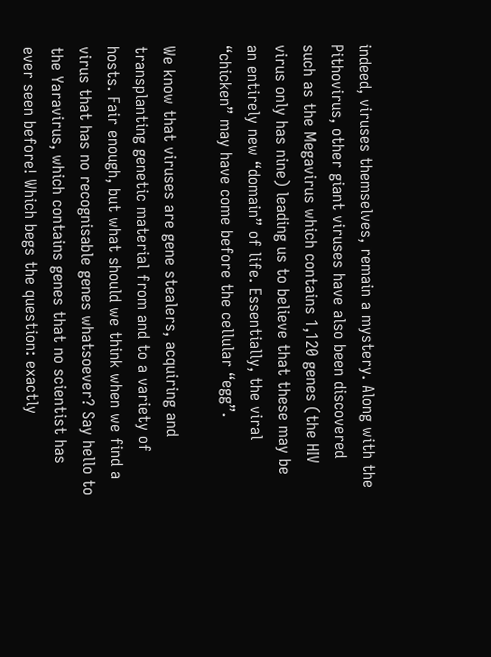indeed, viruses themselves, remain a mystery. Along with the Pithovirus, other giant viruses have also been discovered such as the Megavirus which contains 1,120 genes (the HIV virus only has nine) leading us to believe that these may be an entirely new “domain” of life. Essentially, the viral “chicken” may have come before the cellular “egg”.

We know that viruses are gene stealers, acquiring and transplanting genetic material from and to a variety of hosts. Fair enough, but what should we think when we find a virus that has no recognisable genes whatsoever? Say hello to the Yaravirus, which contains genes that no scientist has ever seen before! Which begs the question: exactly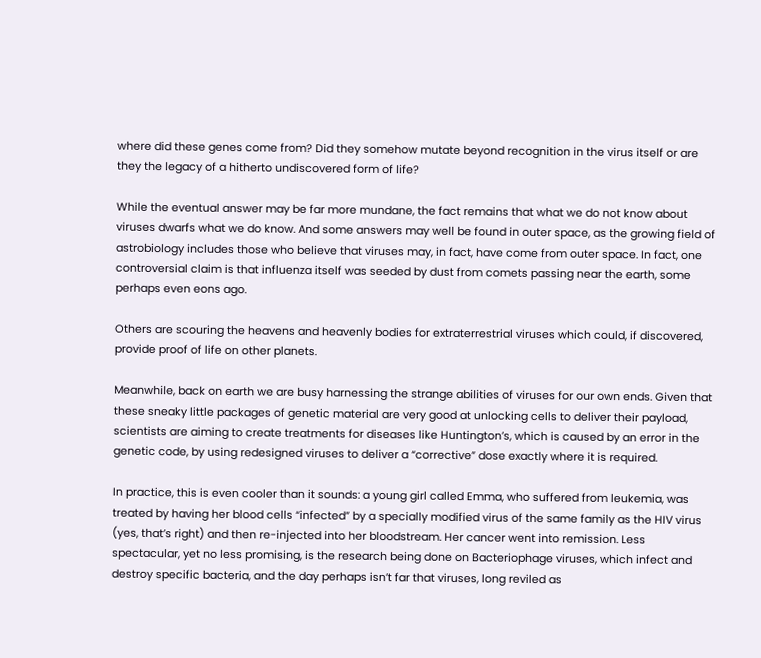where did these genes come from? Did they somehow mutate beyond recognition in the virus itself or are they the legacy of a hitherto undiscovered form of life?

While the eventual answer may be far more mundane, the fact remains that what we do not know about viruses dwarfs what we do know. And some answers may well be found in outer space, as the growing field of astrobiology includes those who believe that viruses may, in fact, have come from outer space. In fact, one controversial claim is that influenza itself was seeded by dust from comets passing near the earth, some perhaps even eons ago.

Others are scouring the heavens and heavenly bodies for extraterrestrial viruses which could, if discovered, provide proof of life on other planets.

Meanwhile, back on earth we are busy harnessing the strange abilities of viruses for our own ends. Given that these sneaky little packages of genetic material are very good at unlocking cells to deliver their payload, scientists are aiming to create treatments for diseases like Huntington’s, which is caused by an error in the genetic code, by using redesigned viruses to deliver a “corrective” dose exactly where it is required.

In practice, this is even cooler than it sounds: a young girl called Emma, who suffered from leukemia, was treated by having her blood cells “infected” by a specially modified virus of the same family as the HIV virus (yes, that’s right) and then re-injected into her bloodstream. Her cancer went into remission. Less spectacular, yet no less promising, is the research being done on Bacteriophage viruses, which infect and destroy specific bacteria, and the day perhaps isn’t far that viruses, long reviled as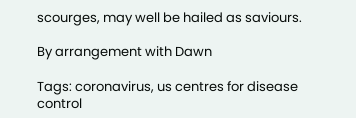scourges, may well be hailed as saviours.

By arrangement with Dawn

Tags: coronavirus, us centres for disease control